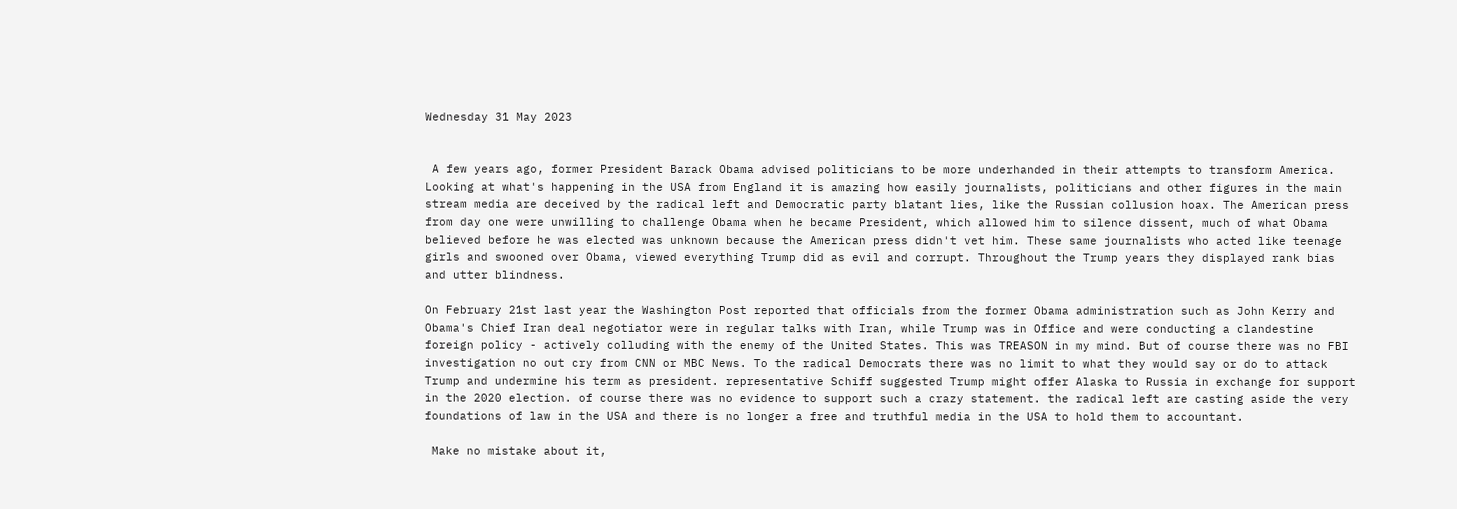Wednesday 31 May 2023


 A few years ago, former President Barack Obama advised politicians to be more underhanded in their attempts to transform America. Looking at what's happening in the USA from England it is amazing how easily journalists, politicians and other figures in the main stream media are deceived by the radical left and Democratic party blatant lies, like the Russian collusion hoax. The American press from day one were unwilling to challenge Obama when he became President, which allowed him to silence dissent, much of what Obama believed before he was elected was unknown because the American press didn't vet him. These same journalists who acted like teenage girls and swooned over Obama, viewed everything Trump did as evil and corrupt. Throughout the Trump years they displayed rank bias and utter blindness.

On February 21st last year the Washington Post reported that officials from the former Obama administration such as John Kerry and Obama's Chief Iran deal negotiator were in regular talks with Iran, while Trump was in Office and were conducting a clandestine foreign policy - actively colluding with the enemy of the United States. This was TREASON in my mind. But of course there was no FBI investigation no out cry from CNN or MBC News. To the radical Democrats there was no limit to what they would say or do to attack Trump and undermine his term as president. representative Schiff suggested Trump might offer Alaska to Russia in exchange for support in the 2020 election. of course there was no evidence to support such a crazy statement. the radical left are casting aside the very foundations of law in the USA and there is no longer a free and truthful media in the USA to hold them to accountant.

 Make no mistake about it,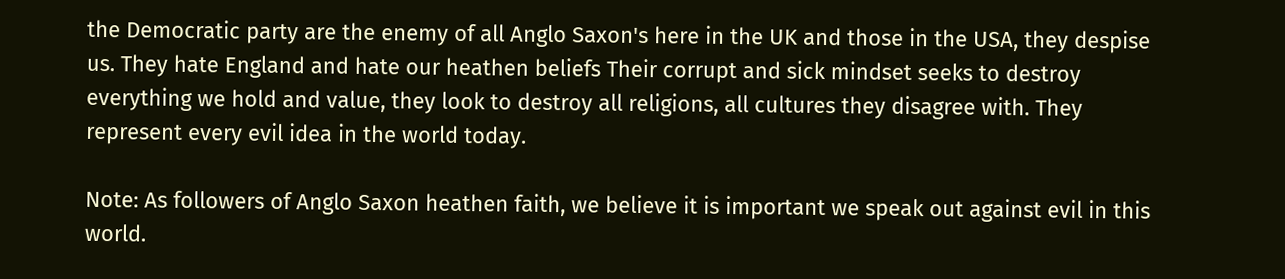the Democratic party are the enemy of all Anglo Saxon's here in the UK and those in the USA, they despise us. They hate England and hate our heathen beliefs Their corrupt and sick mindset seeks to destroy everything we hold and value, they look to destroy all religions, all cultures they disagree with. They represent every evil idea in the world today.

Note: As followers of Anglo Saxon heathen faith, we believe it is important we speak out against evil in this world.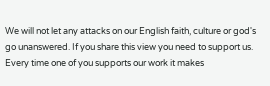We will not let any attacks on our English faith, culture or god's go unanswered. If you share this view you need to support us. Every time one of you supports our work it makes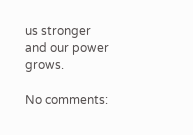us stronger and our power grows.

No comments: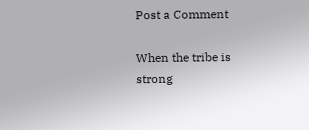Post a Comment

When the tribe is strong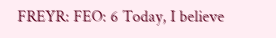FREYR: FEO: 6 Today, I believe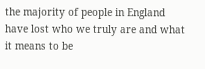the majority of people in England have lost who we truly are and what it means to be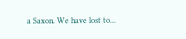a Saxon. We have lost to...